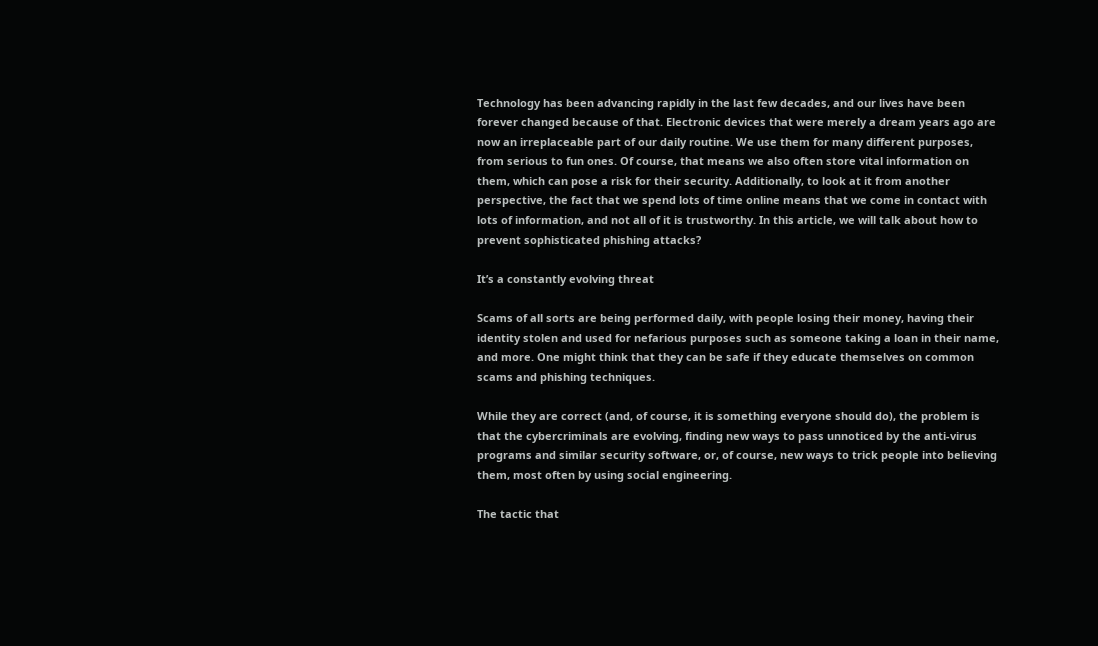Technology has been advancing rapidly in the last few decades, and our lives have been forever changed because of that. Electronic devices that were merely a dream years ago are now an irreplaceable part of our daily routine. We use them for many different purposes, from serious to fun ones. Of course, that means we also often store vital information on them, which can pose a risk for their security. Additionally, to look at it from another perspective, the fact that we spend lots of time online means that we come in contact with lots of information, and not all of it is trustworthy. In this article, we will talk about how to prevent sophisticated phishing attacks?

It’s a constantly evolving threat

Scams of all sorts are being performed daily, with people losing their money, having their identity stolen and used for nefarious purposes such as someone taking a loan in their name, and more. One might think that they can be safe if they educate themselves on common scams and phishing techniques.

While they are correct (and, of course, it is something everyone should do), the problem is that the cybercriminals are evolving, finding new ways to pass unnoticed by the anti-virus programs and similar security software, or, of course, new ways to trick people into believing them, most often by using social engineering.

The tactic that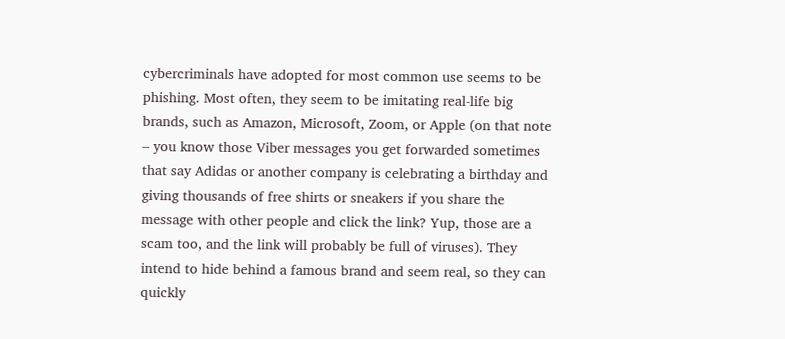cybercriminals have adopted for most common use seems to be phishing. Most often, they seem to be imitating real-life big brands, such as Amazon, Microsoft, Zoom, or Apple (on that note – you know those Viber messages you get forwarded sometimes that say Adidas or another company is celebrating a birthday and giving thousands of free shirts or sneakers if you share the message with other people and click the link? Yup, those are a scam too, and the link will probably be full of viruses). They intend to hide behind a famous brand and seem real, so they can quickly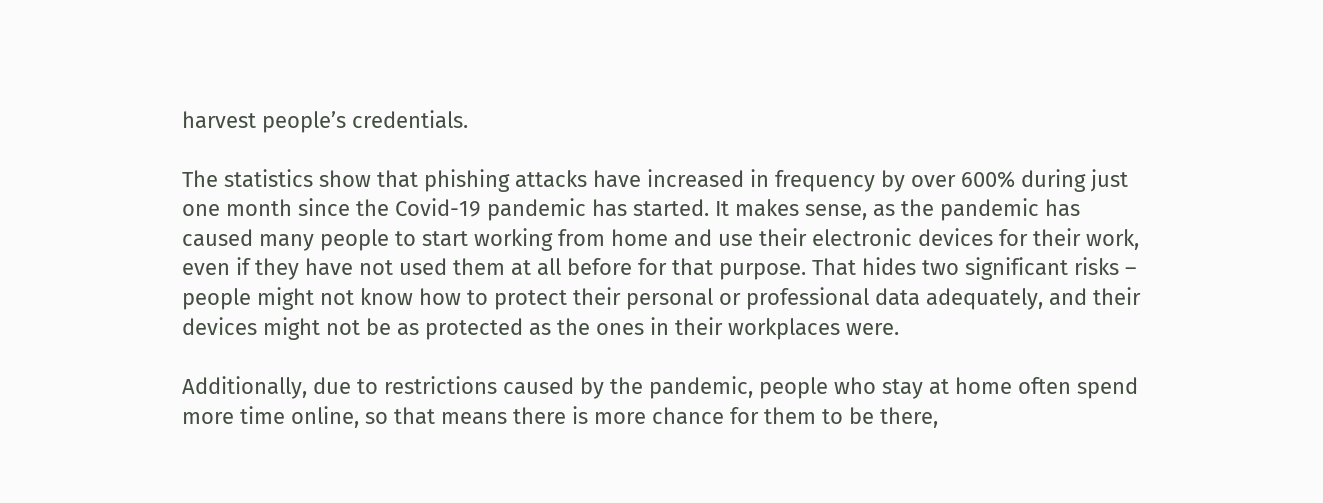harvest people’s credentials.

The statistics show that phishing attacks have increased in frequency by over 600% during just one month since the Covid-19 pandemic has started. It makes sense, as the pandemic has caused many people to start working from home and use their electronic devices for their work, even if they have not used them at all before for that purpose. That hides two significant risks – people might not know how to protect their personal or professional data adequately, and their devices might not be as protected as the ones in their workplaces were.

Additionally, due to restrictions caused by the pandemic, people who stay at home often spend more time online, so that means there is more chance for them to be there,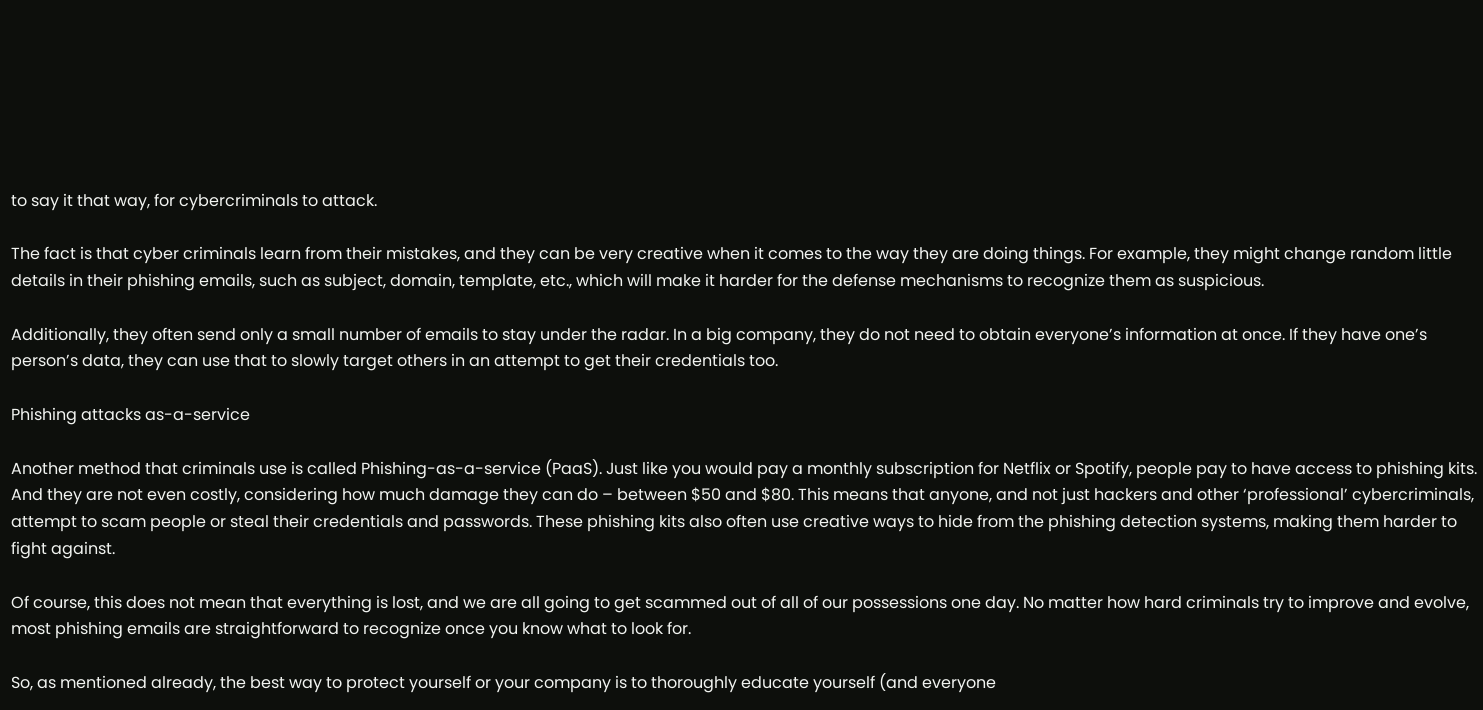to say it that way, for cybercriminals to attack.

The fact is that cyber criminals learn from their mistakes, and they can be very creative when it comes to the way they are doing things. For example, they might change random little details in their phishing emails, such as subject, domain, template, etc., which will make it harder for the defense mechanisms to recognize them as suspicious.

Additionally, they often send only a small number of emails to stay under the radar. In a big company, they do not need to obtain everyone’s information at once. If they have one’s person’s data, they can use that to slowly target others in an attempt to get their credentials too.

Phishing attacks as-a-service

Another method that criminals use is called Phishing-as-a-service (PaaS). Just like you would pay a monthly subscription for Netflix or Spotify, people pay to have access to phishing kits. And they are not even costly, considering how much damage they can do – between $50 and $80. This means that anyone, and not just hackers and other ‘professional’ cybercriminals, attempt to scam people or steal their credentials and passwords. These phishing kits also often use creative ways to hide from the phishing detection systems, making them harder to fight against.

Of course, this does not mean that everything is lost, and we are all going to get scammed out of all of our possessions one day. No matter how hard criminals try to improve and evolve, most phishing emails are straightforward to recognize once you know what to look for.

So, as mentioned already, the best way to protect yourself or your company is to thoroughly educate yourself (and everyone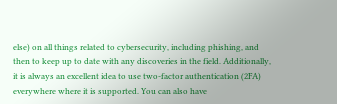else) on all things related to cybersecurity, including phishing, and then to keep up to date with any discoveries in the field. Additionally, it is always an excellent idea to use two-factor authentication (2FA) everywhere where it is supported. You can also have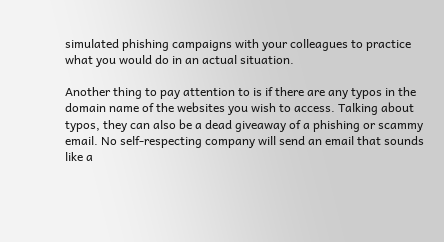simulated phishing campaigns with your colleagues to practice what you would do in an actual situation.

Another thing to pay attention to is if there are any typos in the domain name of the websites you wish to access. Talking about typos, they can also be a dead giveaway of a phishing or scammy email. No self-respecting company will send an email that sounds like a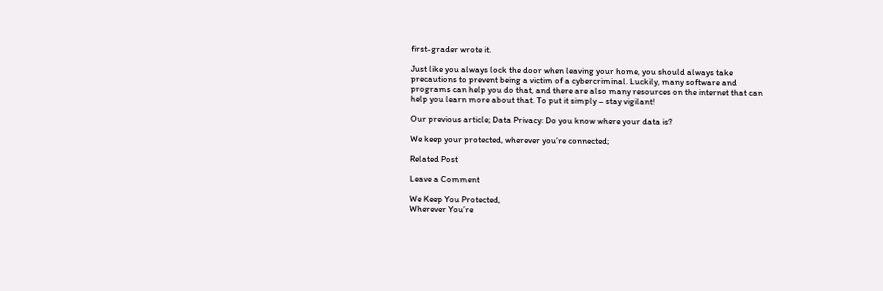first-grader wrote it.

Just like you always lock the door when leaving your home, you should always take precautions to prevent being a victim of a cybercriminal. Luckily, many software and programs can help you do that, and there are also many resources on the internet that can help you learn more about that. To put it simply – stay vigilant!

Our previous article; Data Privacy: Do you know where your data is?

We keep your protected, wherever you’re connected;

Related Post

Leave a Comment

We Keep You Protected,
Wherever You’re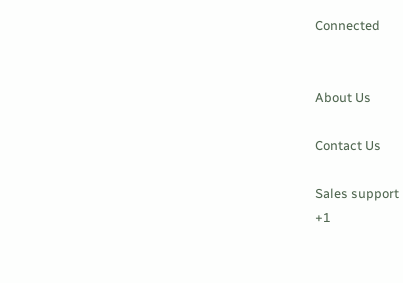Connected


About Us

Contact Us

Sales support
+1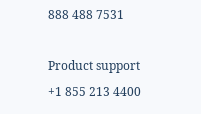888 488 7531

Product support
+1 855 213 4400